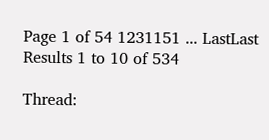Page 1 of 54 1231151 ... LastLast
Results 1 to 10 of 534

Thread: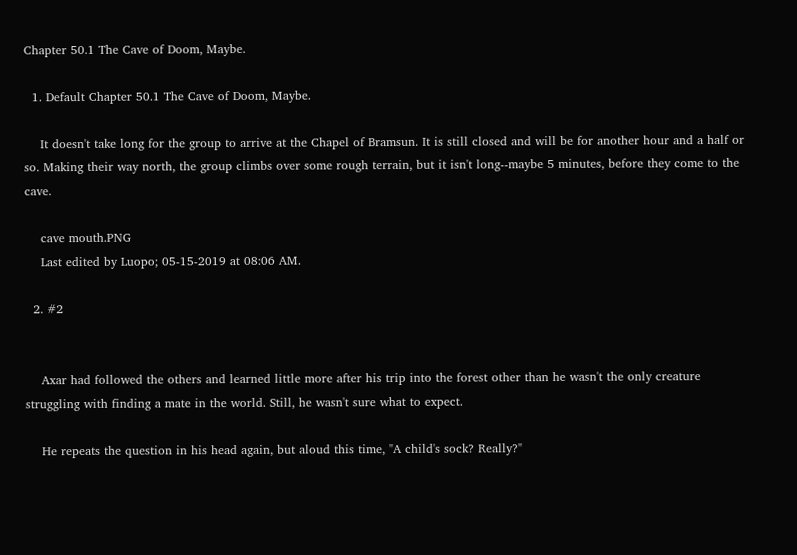Chapter 50.1 The Cave of Doom, Maybe.

  1. Default Chapter 50.1 The Cave of Doom, Maybe.

    It doesn't take long for the group to arrive at the Chapel of Bramsun. It is still closed and will be for another hour and a half or so. Making their way north, the group climbs over some rough terrain, but it isn't long--maybe 5 minutes, before they come to the cave.

    cave mouth.PNG
    Last edited by Luopo; 05-15-2019 at 08:06 AM.

  2. #2


    Axar had followed the others and learned little more after his trip into the forest other than he wasn't the only creature struggling with finding a mate in the world. Still, he wasn't sure what to expect.

    He repeats the question in his head again, but aloud this time, "A child's sock? Really?"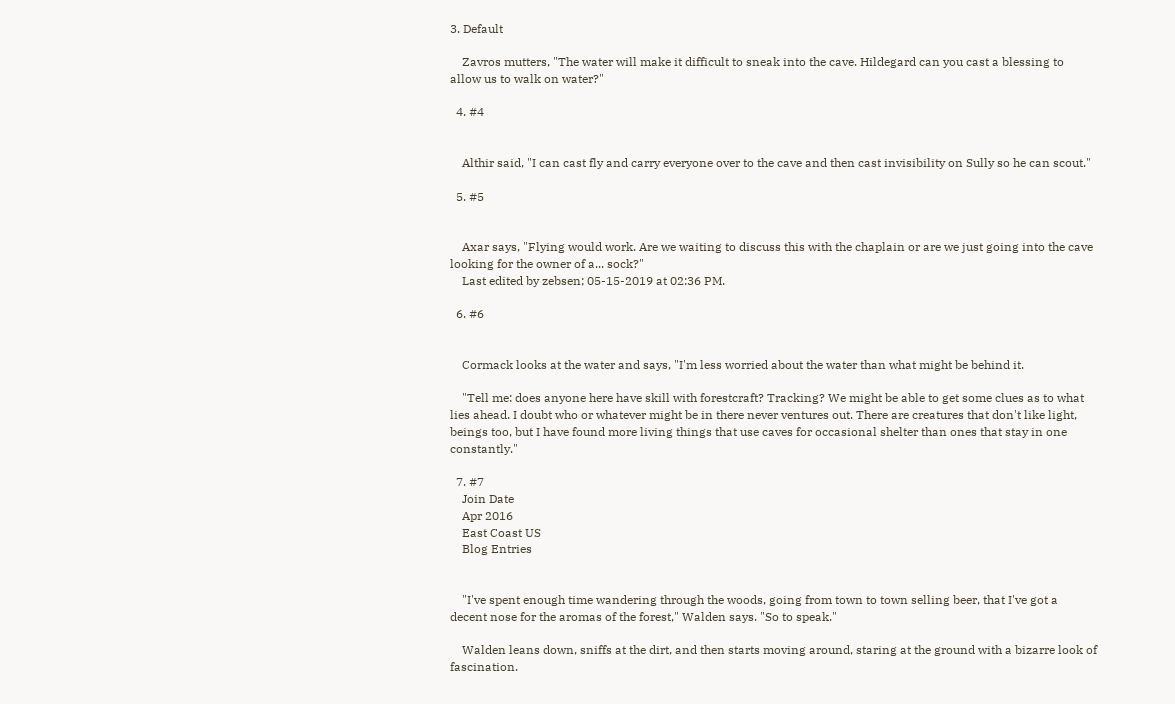3. Default

    Zavros mutters, "The water will make it difficult to sneak into the cave. Hildegard can you cast a blessing to allow us to walk on water?"

  4. #4


    Althir said, "I can cast fly and carry everyone over to the cave and then cast invisibility on Sully so he can scout."

  5. #5


    Axar says, "Flying would work. Are we waiting to discuss this with the chaplain or are we just going into the cave looking for the owner of a... sock?"
    Last edited by zebsen; 05-15-2019 at 02:36 PM.

  6. #6


    Cormack looks at the water and says, "I'm less worried about the water than what might be behind it.

    "Tell me: does anyone here have skill with forestcraft? Tracking? We might be able to get some clues as to what lies ahead. I doubt who or whatever might be in there never ventures out. There are creatures that don't like light, beings too, but I have found more living things that use caves for occasional shelter than ones that stay in one constantly."

  7. #7
    Join Date
    Apr 2016
    East Coast US
    Blog Entries


    "I've spent enough time wandering through the woods, going from town to town selling beer, that I've got a decent nose for the aromas of the forest," Walden says. "So to speak."

    Walden leans down, sniffs at the dirt, and then starts moving around, staring at the ground with a bizarre look of fascination.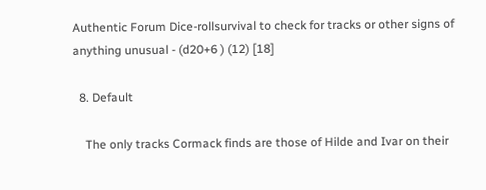Authentic Forum Dice-rollsurvival to check for tracks or other signs of anything unusual - (d20+6 ) (12) [18]

  8. Default

    The only tracks Cormack finds are those of Hilde and Ivar on their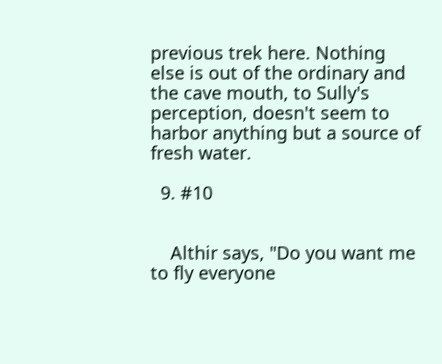previous trek here. Nothing else is out of the ordinary and the cave mouth, to Sully's perception, doesn't seem to harbor anything but a source of fresh water.

  9. #10


    Althir says, "Do you want me to fly everyone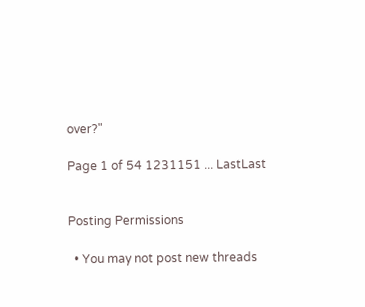over?"

Page 1 of 54 1231151 ... LastLast


Posting Permissions

  • You may not post new threads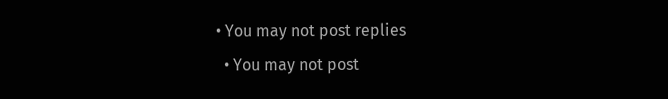• You may not post replies
  • You may not post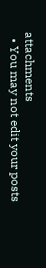attachments
  • You may not edit your posts